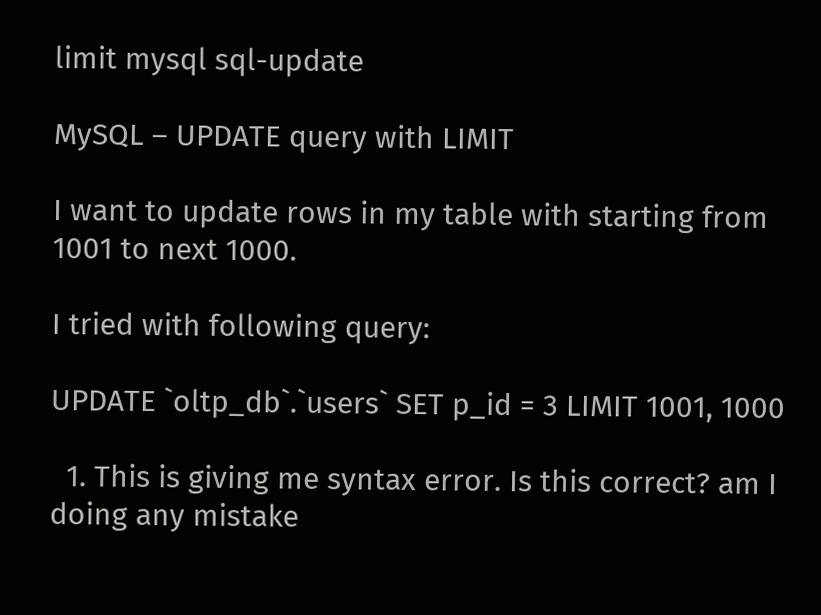limit mysql sql-update

MySQL – UPDATE query with LIMIT

I want to update rows in my table with starting from 1001 to next 1000.

I tried with following query:

UPDATE `oltp_db`.`users` SET p_id = 3 LIMIT 1001, 1000

  1. This is giving me syntax error. Is this correct? am I doing any mistake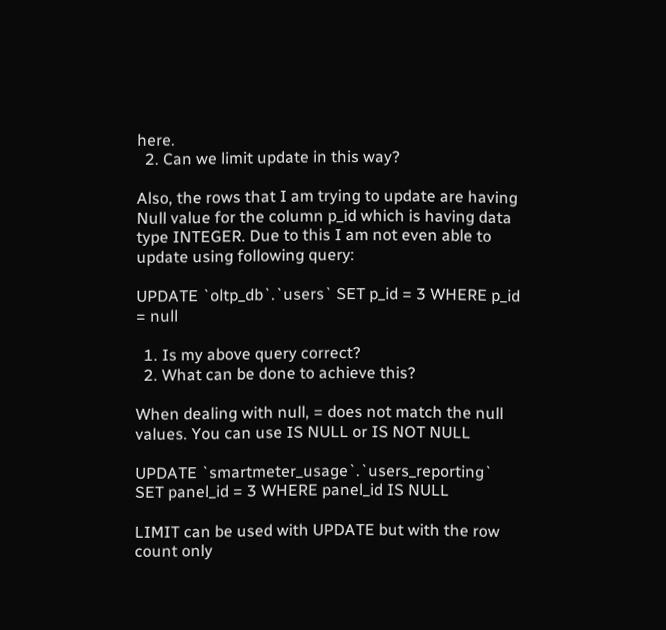here.
  2. Can we limit update in this way?

Also, the rows that I am trying to update are having Null value for the column p_id which is having data type INTEGER. Due to this I am not even able to update using following query:

UPDATE `oltp_db`.`users` SET p_id = 3 WHERE p_id = null

  1. Is my above query correct?
  2. What can be done to achieve this?

When dealing with null, = does not match the null values. You can use IS NULL or IS NOT NULL

UPDATE `smartmeter_usage`.`users_reporting`
SET panel_id = 3 WHERE panel_id IS NULL

LIMIT can be used with UPDATE but with the row count only